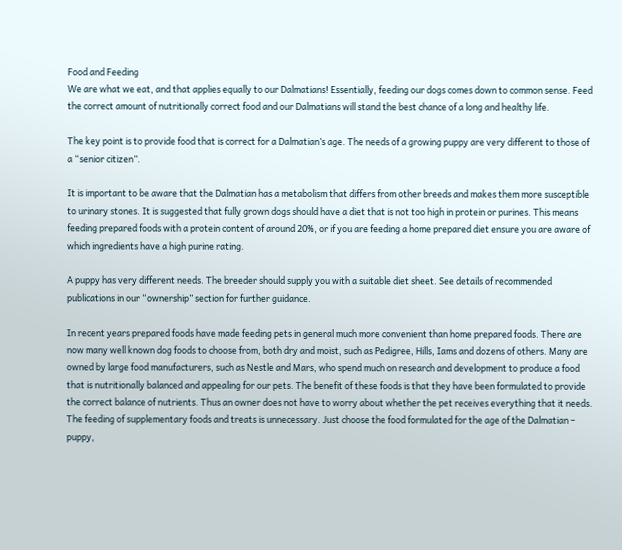Food and Feeding
We are what we eat, and that applies equally to our Dalmatians! Essentially, feeding our dogs comes down to common sense. Feed the correct amount of nutritionally correct food and our Dalmatians will stand the best chance of a long and healthy life.

The key point is to provide food that is correct for a Dalmatian’s age. The needs of a growing puppy are very different to those of a “senior citizen”.

It is important to be aware that the Dalmatian has a metabolism that differs from other breeds and makes them more susceptible to urinary stones. It is suggested that fully grown dogs should have a diet that is not too high in protein or purines. This means feeding prepared foods with a protein content of around 20%, or if you are feeding a home prepared diet ensure you are aware of which ingredients have a high purine rating.

A puppy has very different needs. The breeder should supply you with a suitable diet sheet. See details of recommended publications in our “ownership” section for further guidance.

In recent years prepared foods have made feeding pets in general much more convenient than home prepared foods. There are now many well known dog foods to choose from, both dry and moist, such as Pedigree, Hills, Iams and dozens of others. Many are owned by large food manufacturers, such as Nestle and Mars, who spend much on research and development to produce a food that is nutritionally balanced and appealing for our pets. The benefit of these foods is that they have been formulated to provide the correct balance of nutrients. Thus an owner does not have to worry about whether the pet receives everything that it needs. The feeding of supplementary foods and treats is unnecessary. Just choose the food formulated for the age of the Dalmatian – puppy,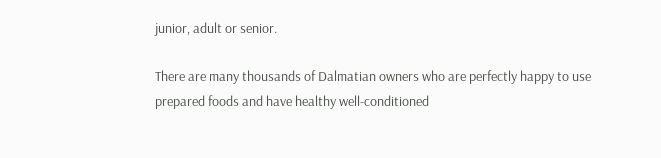junior, adult or senior.

There are many thousands of Dalmatian owners who are perfectly happy to use prepared foods and have healthy well-conditioned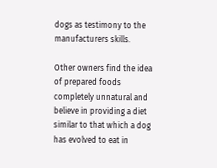dogs as testimony to the manufacturers skills.

Other owners find the idea of prepared foods completely unnatural and believe in providing a diet similar to that which a dog has evolved to eat in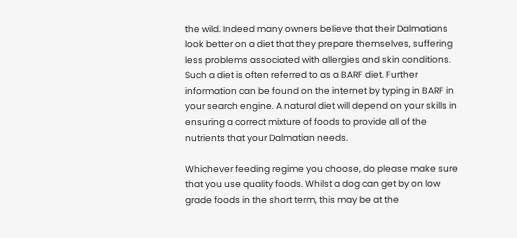the wild. Indeed many owners believe that their Dalmatians look better on a diet that they prepare themselves, suffering less problems associated with allergies and skin conditions. Such a diet is often referred to as a BARF diet. Further information can be found on the internet by typing in BARF in your search engine. A natural diet will depend on your skills in ensuring a correct mixture of foods to provide all of the nutrients that your Dalmatian needs.

Whichever feeding regime you choose, do please make sure that you use quality foods. Whilst a dog can get by on low grade foods in the short term, this may be at the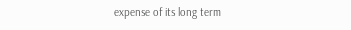expense of its long term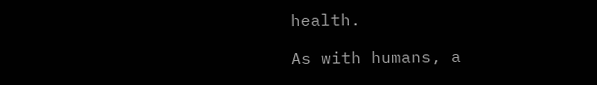health.

As with humans, a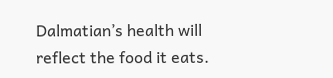Dalmatian’s health will reflect the food it eats.